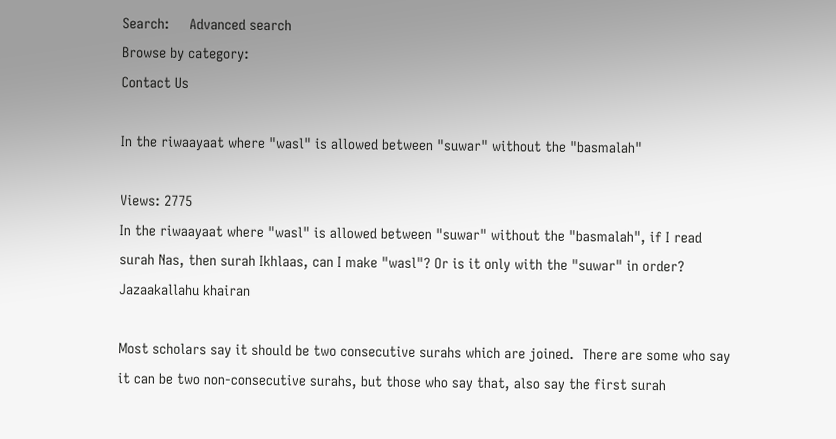Search:     Advanced search
Browse by category:
Contact Us

In the riwaayaat where "wasl" is allowed between "suwar" without the "basmalah"

Views: 2775
In the riwaayaat where "wasl" is allowed between "suwar" without the "basmalah", if I read surah Nas, then surah Ikhlaas, can I make "wasl"? Or is it only with the "suwar" in order?
Jazaakallahu khairan

Most scholars say it should be two consecutive surahs which are joined.  There are some who say it can be two non-consecutive surahs, but those who say that, also say the first surah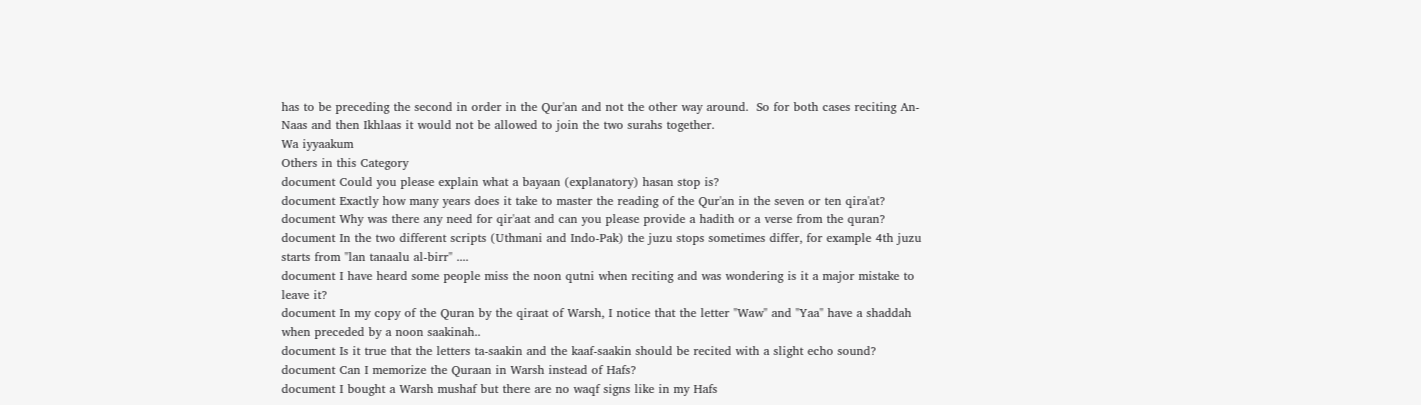has to be preceding the second in order in the Qur'an and not the other way around.  So for both cases reciting An-Naas and then Ikhlaas it would not be allowed to join the two surahs together.
Wa iyyaakum
Others in this Category
document Could you please explain what a bayaan (explanatory) hasan stop is?
document Exactly how many years does it take to master the reading of the Qur'an in the seven or ten qira'at?
document Why was there any need for qir'aat and can you please provide a hadith or a verse from the quran?
document In the two different scripts (Uthmani and Indo-Pak) the juzu stops sometimes differ, for example 4th juzu starts from "lan tanaalu al-birr" ....
document I have heard some people miss the noon qutni when reciting and was wondering is it a major mistake to leave it?
document In my copy of the Quran by the qiraat of Warsh, I notice that the letter "Waw" and "Yaa" have a shaddah when preceded by a noon saakinah..
document Is it true that the letters ta-saakin and the kaaf-saakin should be recited with a slight echo sound?
document Can I memorize the Quraan in Warsh instead of Hafs?
document I bought a Warsh mushaf but there are no waqf signs like in my Hafs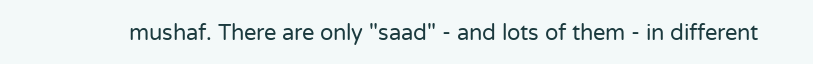mushaf. There are only "saad" - and lots of them - in different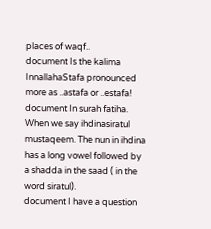places of waqf..
document Is the kalima InnallahaStafa pronounced more as ..astafa or ..estafa!
document In surah fatiha. When we say ihdinasiratul mustaqeem. The nun in ihdina has a long vowel followed by a shadda in the saad ( in the word siratul).
document I have a question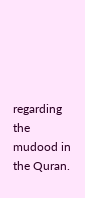regarding the mudood in the Quran.